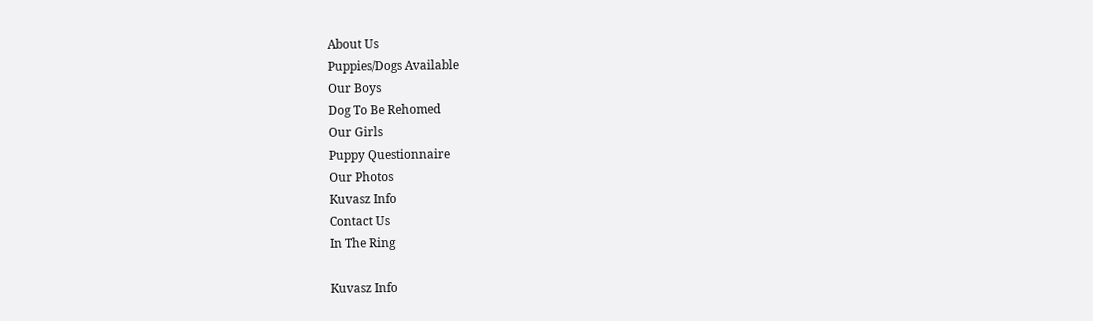About Us
Puppies/Dogs Available
Our Boys
Dog To Be Rehomed
Our Girls
Puppy Questionnaire
Our Photos
Kuvasz Info
Contact Us
In The Ring

Kuvasz Info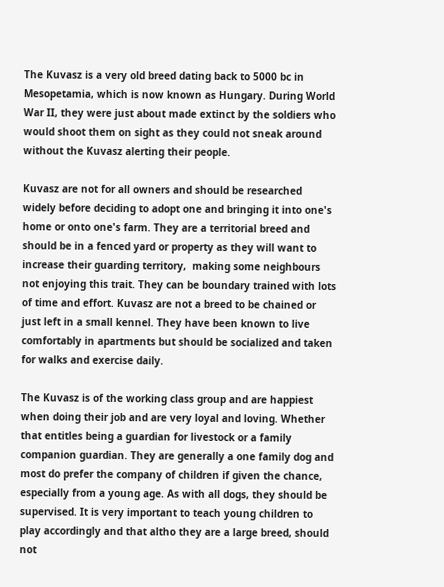The Kuvasz is a very old breed dating back to 5000 bc in Mesopetamia, which is now known as Hungary. During World War II, they were just about made extinct by the soldiers who would shoot them on sight as they could not sneak around without the Kuvasz alerting their people.

Kuvasz are not for all owners and should be researched widely before deciding to adopt one and bringing it into one's home or onto one's farm. They are a territorial breed and should be in a fenced yard or property as they will want to increase their guarding territory,  making some neighbours not enjoying this trait. They can be boundary trained with lots of time and effort. Kuvasz are not a breed to be chained or just left in a small kennel. They have been known to live comfortably in apartments but should be socialized and taken for walks and exercise daily.

The Kuvasz is of the working class group and are happiest when doing their job and are very loyal and loving. Whether that entitles being a guardian for livestock or a family companion guardian. They are generally a one family dog and most do prefer the company of children if given the chance, especially from a young age. As with all dogs, they should be supervised. It is very important to teach young children to play accordingly and that altho they are a large breed, should not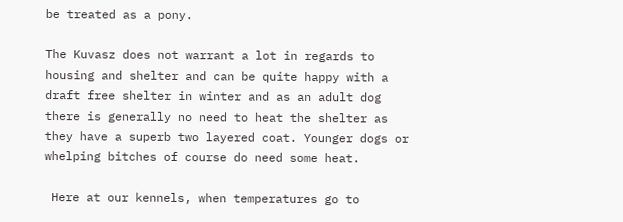be treated as a pony.

The Kuvasz does not warrant a lot in regards to housing and shelter and can be quite happy with a draft free shelter in winter and as an adult dog there is generally no need to heat the shelter as they have a superb two layered coat. Younger dogs or whelping bitches of course do need some heat.

 Here at our kennels, when temperatures go to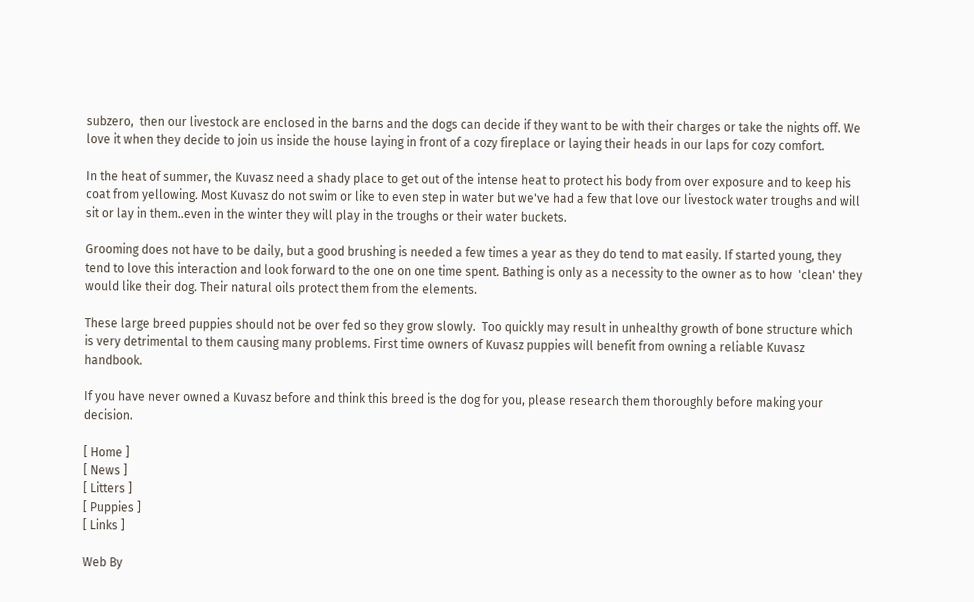subzero,  then our livestock are enclosed in the barns and the dogs can decide if they want to be with their charges or take the nights off. We love it when they decide to join us inside the house laying in front of a cozy fireplace or laying their heads in our laps for cozy comfort.

In the heat of summer, the Kuvasz need a shady place to get out of the intense heat to protect his body from over exposure and to keep his coat from yellowing. Most Kuvasz do not swim or like to even step in water but we've had a few that love our livestock water troughs and will sit or lay in them..even in the winter they will play in the troughs or their water buckets.

Grooming does not have to be daily, but a good brushing is needed a few times a year as they do tend to mat easily. If started young, they tend to love this interaction and look forward to the one on one time spent. Bathing is only as a necessity to the owner as to how  'clean' they would like their dog. Their natural oils protect them from the elements.

These large breed puppies should not be over fed so they grow slowly.  Too quickly may result in unhealthy growth of bone structure which is very detrimental to them causing many problems. First time owners of Kuvasz puppies will benefit from owning a reliable Kuvasz handbook.

If you have never owned a Kuvasz before and think this breed is the dog for you, please research them thoroughly before making your decision.

[ Home ]
[ News ]
[ Litters ]
[ Puppies ]
[ Links ]

Web By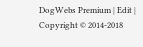DogWebs Premium | Edit | Copyright © 2014-2018